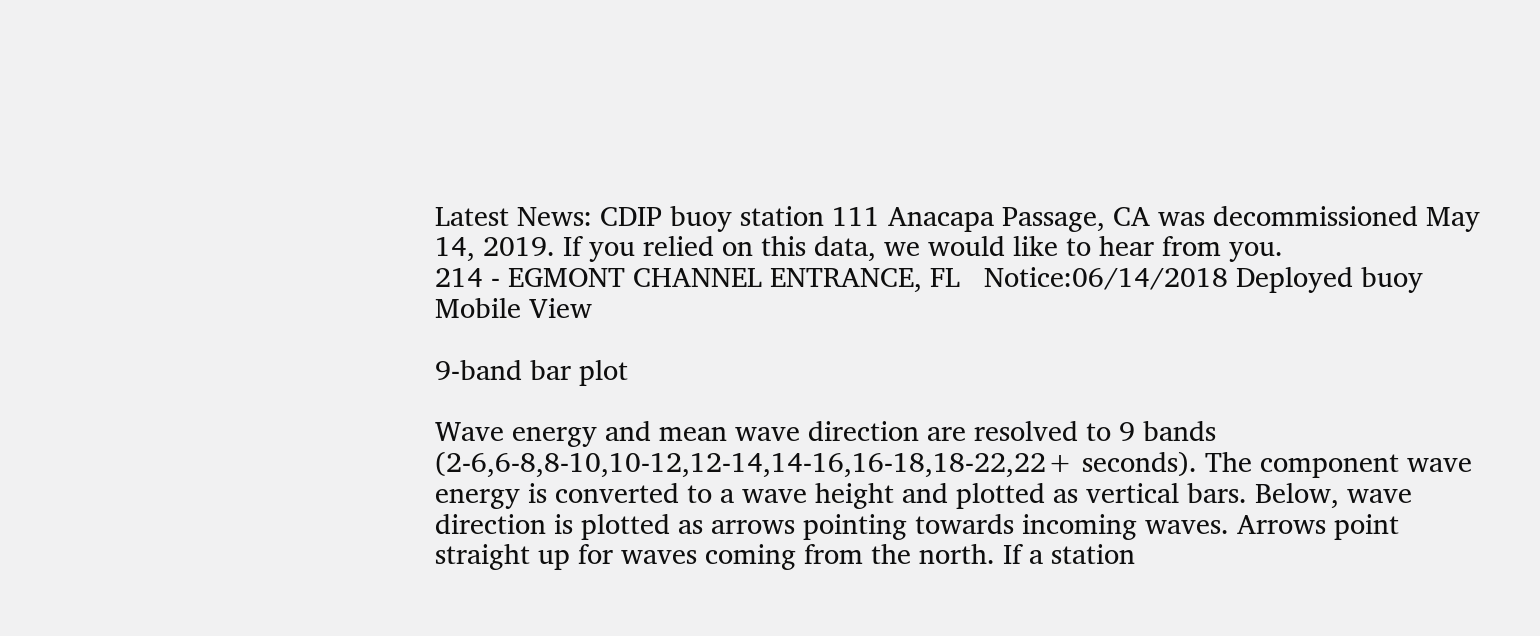Latest News: CDIP buoy station 111 Anacapa Passage, CA was decommissioned May 14, 2019. If you relied on this data, we would like to hear from you.
214 - EGMONT CHANNEL ENTRANCE, FL   Notice:06/14/2018 Deployed buoy Mobile View

9-band bar plot

Wave energy and mean wave direction are resolved to 9 bands (2-6,6-8,8-10,10-12,12-14,14-16,16-18,18-22,22+ seconds). The component wave energy is converted to a wave height and plotted as vertical bars. Below, wave direction is plotted as arrows pointing towards incoming waves. Arrows point straight up for waves coming from the north. If a station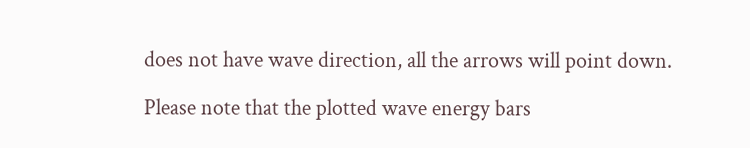does not have wave direction, all the arrows will point down.

Please note that the plotted wave energy bars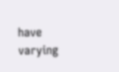have varying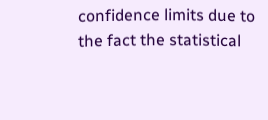confidence limits due to the fact the statistical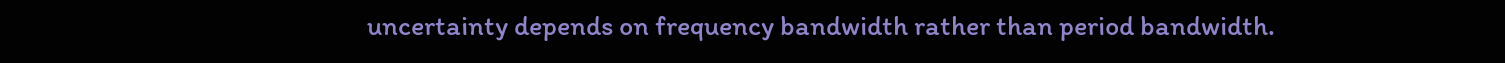uncertainty depends on frequency bandwidth rather than period bandwidth.